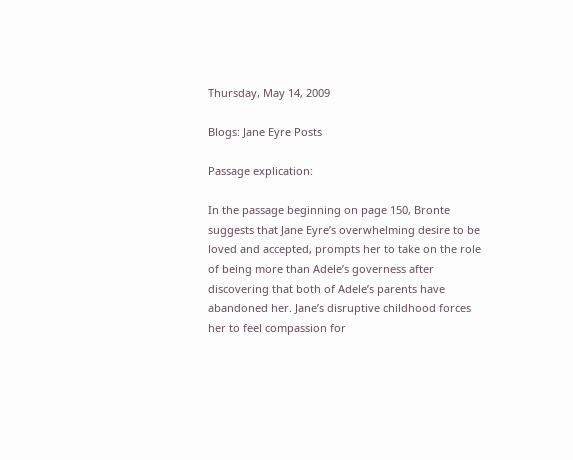Thursday, May 14, 2009

Blogs: Jane Eyre Posts

Passage explication:

In the passage beginning on page 150, Bronte suggests that Jane Eyre’s overwhelming desire to be loved and accepted, prompts her to take on the role of being more than Adele’s governess after discovering that both of Adele’s parents have abandoned her. Jane’s disruptive childhood forces her to feel compassion for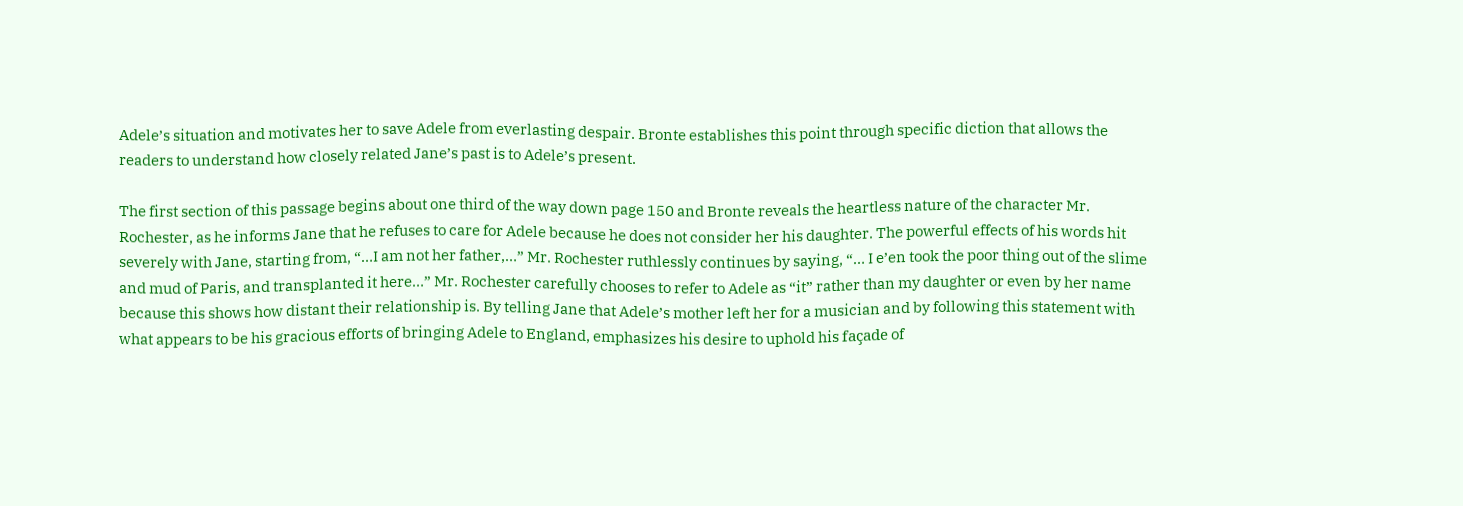Adele’s situation and motivates her to save Adele from everlasting despair. Bronte establishes this point through specific diction that allows the readers to understand how closely related Jane’s past is to Adele’s present.

The first section of this passage begins about one third of the way down page 150 and Bronte reveals the heartless nature of the character Mr. Rochester, as he informs Jane that he refuses to care for Adele because he does not consider her his daughter. The powerful effects of his words hit severely with Jane, starting from, “…I am not her father,…” Mr. Rochester ruthlessly continues by saying, “… I e’en took the poor thing out of the slime and mud of Paris, and transplanted it here…” Mr. Rochester carefully chooses to refer to Adele as “it” rather than my daughter or even by her name because this shows how distant their relationship is. By telling Jane that Adele’s mother left her for a musician and by following this statement with what appears to be his gracious efforts of bringing Adele to England, emphasizes his desire to uphold his façade of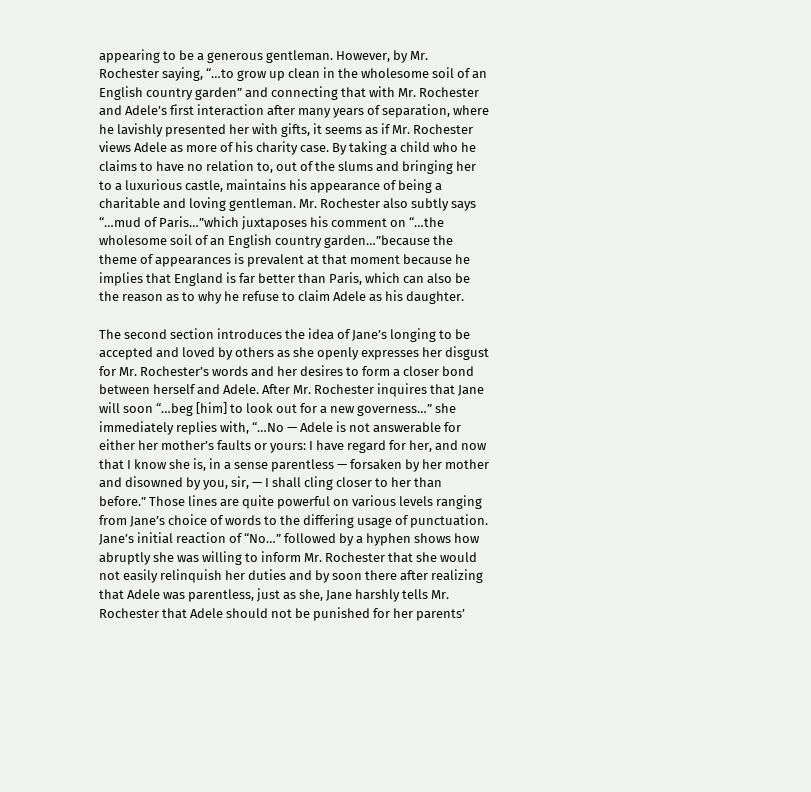appearing to be a generous gentleman. However, by Mr. Rochester saying, “…to grow up clean in the wholesome soil of an English country garden” and connecting that with Mr. Rochester and Adele’s first interaction after many years of separation, where he lavishly presented her with gifts, it seems as if Mr. Rochester views Adele as more of his charity case. By taking a child who he claims to have no relation to, out of the slums and bringing her to a luxurious castle, maintains his appearance of being a charitable and loving gentleman. Mr. Rochester also subtly says “…mud of Paris…”which juxtaposes his comment on “…the wholesome soil of an English country garden…”because the theme of appearances is prevalent at that moment because he implies that England is far better than Paris, which can also be the reason as to why he refuse to claim Adele as his daughter.

The second section introduces the idea of Jane’s longing to be accepted and loved by others as she openly expresses her disgust for Mr. Rochester’s words and her desires to form a closer bond between herself and Adele. After Mr. Rochester inquires that Jane will soon “…beg [him] to look out for a new governess…” she immediately replies with, “…No — Adele is not answerable for either her mother’s faults or yours: I have regard for her, and now that I know she is, in a sense parentless — forsaken by her mother and disowned by you, sir, — I shall cling closer to her than before.” Those lines are quite powerful on various levels ranging from Jane’s choice of words to the differing usage of punctuation. Jane’s initial reaction of “No…” followed by a hyphen shows how abruptly she was willing to inform Mr. Rochester that she would not easily relinquish her duties and by soon there after realizing that Adele was parentless, just as she, Jane harshly tells Mr. Rochester that Adele should not be punished for her parents’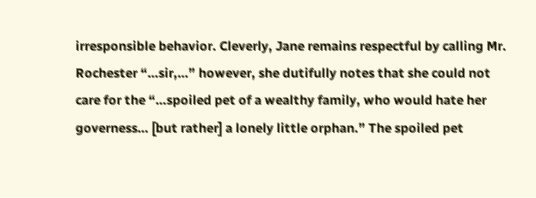irresponsible behavior. Cleverly, Jane remains respectful by calling Mr. Rochester “…sir,…” however, she dutifully notes that she could not care for the “…spoiled pet of a wealthy family, who would hate her governess… [but rather] a lonely little orphan.” The spoiled pet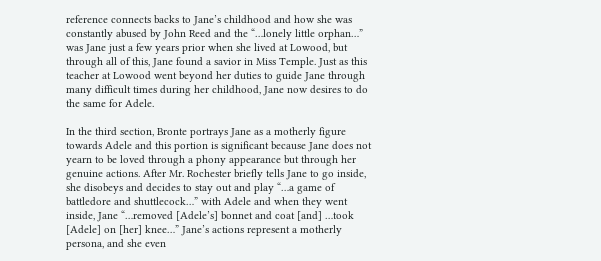reference connects backs to Jane’s childhood and how she was constantly abused by John Reed and the “…lonely little orphan…” was Jane just a few years prior when she lived at Lowood, but through all of this, Jane found a savior in Miss Temple. Just as this teacher at Lowood went beyond her duties to guide Jane through many difficult times during her childhood, Jane now desires to do the same for Adele.

In the third section, Bronte portrays Jane as a motherly figure towards Adele and this portion is significant because Jane does not yearn to be loved through a phony appearance but through her genuine actions. After Mr. Rochester briefly tells Jane to go inside, she disobeys and decides to stay out and play “…a game of battledore and shuttlecock…” with Adele and when they went inside, Jane “…removed [Adele’s] bonnet and coat [and] …took [Adele] on [her] knee…” Jane’s actions represent a motherly persona, and she even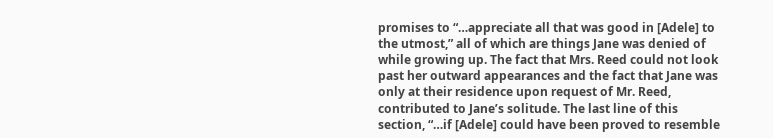promises to “…appreciate all that was good in [Adele] to the utmost,” all of which are things Jane was denied of while growing up. The fact that Mrs. Reed could not look past her outward appearances and the fact that Jane was only at their residence upon request of Mr. Reed, contributed to Jane’s solitude. The last line of this section, “…if [Adele] could have been proved to resemble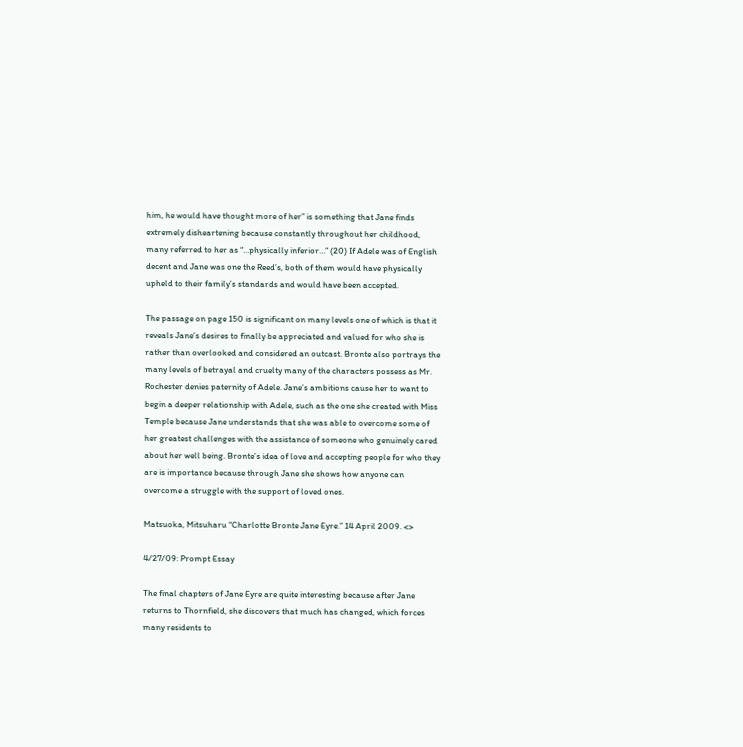him, he would have thought more of her” is something that Jane finds extremely disheartening because constantly throughout her childhood, many referred to her as “…physically inferior…” (20) If Adele was of English decent and Jane was one the Reed’s, both of them would have physically upheld to their family’s standards and would have been accepted.

The passage on page 150 is significant on many levels one of which is that it reveals Jane’s desires to finally be appreciated and valued for who she is rather than overlooked and considered an outcast. Bronte also portrays the many levels of betrayal and cruelty many of the characters possess as Mr. Rochester denies paternity of Adele. Jane’s ambitions cause her to want to begin a deeper relationship with Adele, such as the one she created with Miss Temple because Jane understands that she was able to overcome some of her greatest challenges with the assistance of someone who genuinely cared about her well being. Bronte’s idea of love and accepting people for who they are is importance because through Jane she shows how anyone can overcome a struggle with the support of loved ones.

Matsuoka, Mitsuharu “Charlotte Bronte Jane Eyre.” 14 April 2009. <>

4/27/09: Prompt Essay

The final chapters of Jane Eyre are quite interesting because after Jane returns to Thornfield, she discovers that much has changed, which forces many residents to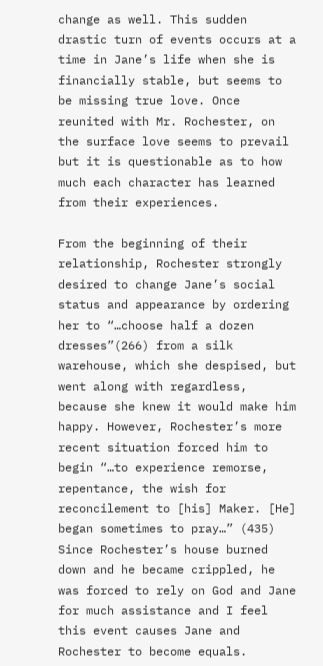change as well. This sudden drastic turn of events occurs at a time in Jane’s life when she is financially stable, but seems to be missing true love. Once reunited with Mr. Rochester, on the surface love seems to prevail but it is questionable as to how much each character has learned from their experiences.

From the beginning of their relationship, Rochester strongly desired to change Jane’s social status and appearance by ordering her to “…choose half a dozen dresses”(266) from a silk warehouse, which she despised, but went along with regardless, because she knew it would make him happy. However, Rochester’s more recent situation forced him to begin “…to experience remorse, repentance, the wish for reconcilement to [his] Maker. [He] began sometimes to pray…” (435) Since Rochester’s house burned down and he became crippled, he was forced to rely on God and Jane for much assistance and I feel this event causes Jane and Rochester to become equals.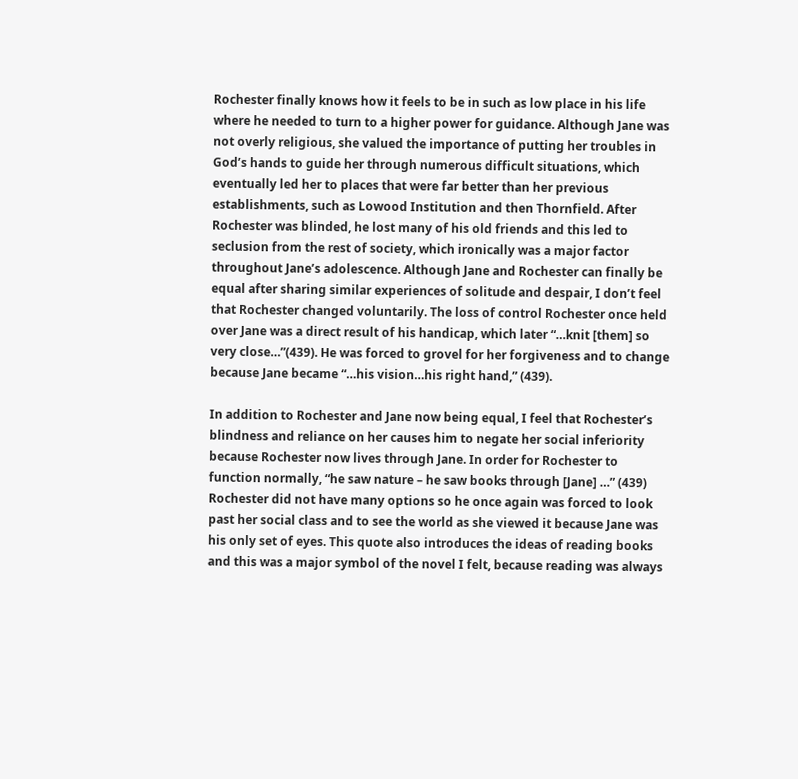Rochester finally knows how it feels to be in such as low place in his life where he needed to turn to a higher power for guidance. Although Jane was not overly religious, she valued the importance of putting her troubles in God’s hands to guide her through numerous difficult situations, which eventually led her to places that were far better than her previous establishments, such as Lowood Institution and then Thornfield. After Rochester was blinded, he lost many of his old friends and this led to seclusion from the rest of society, which ironically was a major factor throughout Jane’s adolescence. Although Jane and Rochester can finally be equal after sharing similar experiences of solitude and despair, I don’t feel that Rochester changed voluntarily. The loss of control Rochester once held over Jane was a direct result of his handicap, which later “…knit [them] so very close…”(439). He was forced to grovel for her forgiveness and to change because Jane became “…his vision…his right hand,” (439).

In addition to Rochester and Jane now being equal, I feel that Rochester’s blindness and reliance on her causes him to negate her social inferiority because Rochester now lives through Jane. In order for Rochester to function normally, “he saw nature – he saw books through [Jane] …” (439) Rochester did not have many options so he once again was forced to look past her social class and to see the world as she viewed it because Jane was his only set of eyes. This quote also introduces the ideas of reading books and this was a major symbol of the novel I felt, because reading was always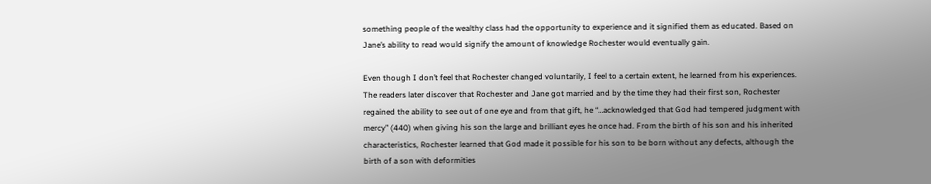something people of the wealthy class had the opportunity to experience and it signified them as educated. Based on Jane’s ability to read would signify the amount of knowledge Rochester would eventually gain.

Even though I don’t feel that Rochester changed voluntarily, I feel to a certain extent, he learned from his experiences. The readers later discover that Rochester and Jane got married and by the time they had their first son, Rochester regained the ability to see out of one eye and from that gift, he “…acknowledged that God had tempered judgment with mercy” (440) when giving his son the large and brilliant eyes he once had. From the birth of his son and his inherited characteristics, Rochester learned that God made it possible for his son to be born without any defects, although the birth of a son with deformities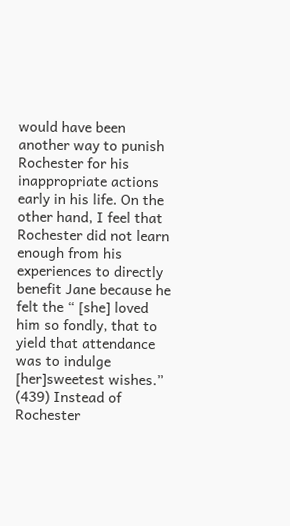would have been another way to punish Rochester for his inappropriate actions early in his life. On the other hand, I feel that Rochester did not learn enough from his experiences to directly benefit Jane because he felt the “ [she] loved him so fondly, that to yield that attendance was to indulge [her]sweetest wishes.” (439) Instead of Rochester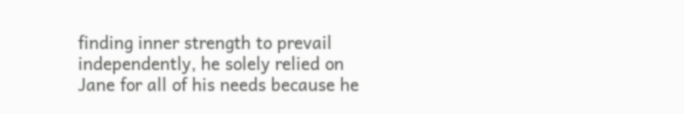finding inner strength to prevail independently, he solely relied on Jane for all of his needs because he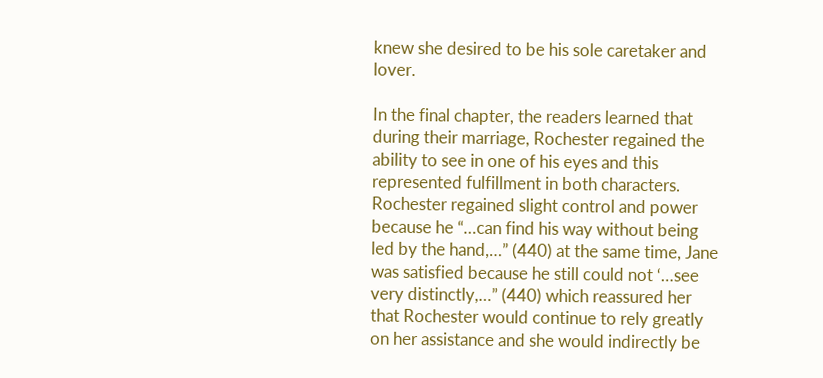knew she desired to be his sole caretaker and lover.

In the final chapter, the readers learned that during their marriage, Rochester regained the ability to see in one of his eyes and this represented fulfillment in both characters. Rochester regained slight control and power because he “…can find his way without being led by the hand,…” (440) at the same time, Jane was satisfied because he still could not ‘…see very distinctly,…” (440) which reassured her that Rochester would continue to rely greatly on her assistance and she would indirectly be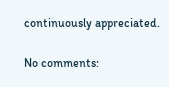continuously appreciated.

No comments: